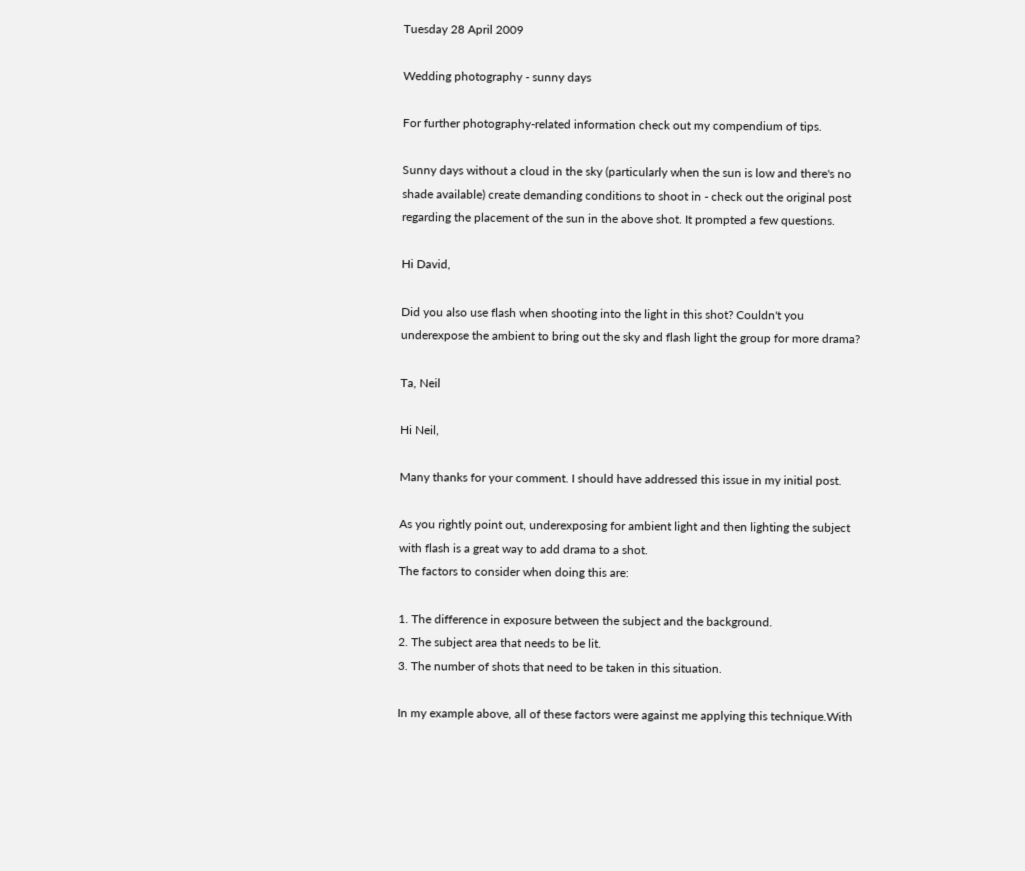Tuesday 28 April 2009

Wedding photography - sunny days

For further photography-related information check out my compendium of tips.

Sunny days without a cloud in the sky (particularly when the sun is low and there's no shade available) create demanding conditions to shoot in - check out the original post regarding the placement of the sun in the above shot. It prompted a few questions.

Hi David,

Did you also use flash when shooting into the light in this shot? Couldn't you underexpose the ambient to bring out the sky and flash light the group for more drama?

Ta, Neil

Hi Neil,

Many thanks for your comment. I should have addressed this issue in my initial post.

As you rightly point out, underexposing for ambient light and then lighting the subject with flash is a great way to add drama to a shot.
The factors to consider when doing this are:

1. The difference in exposure between the subject and the background.
2. The subject area that needs to be lit.
3. The number of shots that need to be taken in this situation.

In my example above, all of these factors were against me applying this technique.With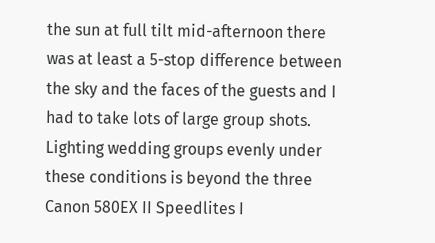the sun at full tilt mid-afternoon there was at least a 5-stop difference between the sky and the faces of the guests and I had to take lots of large group shots. Lighting wedding groups evenly under these conditions is beyond the three Canon 580EX II Speedlites I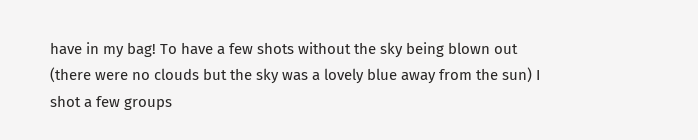have in my bag! To have a few shots without the sky being blown out (there were no clouds but the sky was a lovely blue away from the sun) I shot a few groups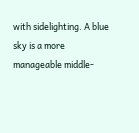with sidelighting. A blue sky is a more manageable middle-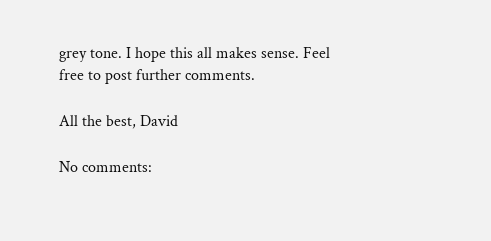grey tone. I hope this all makes sense. Feel free to post further comments.

All the best, David

No comments: